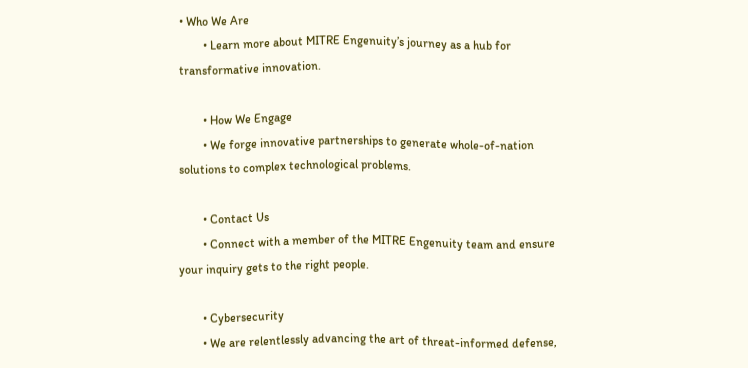• Who We Are
        • Learn more about MITRE Engenuity’s journey as a hub for transformative innovation.

        • How We Engage
        • We forge innovative partnerships to generate whole-of-nation solutions to complex technological problems.

        • Contact Us
        • Connect with a member of the MITRE Engenuity team and ensure your inquiry gets to the right people.

        • Cybersecurity
        • We are relentlessly advancing the art of threat-informed defense,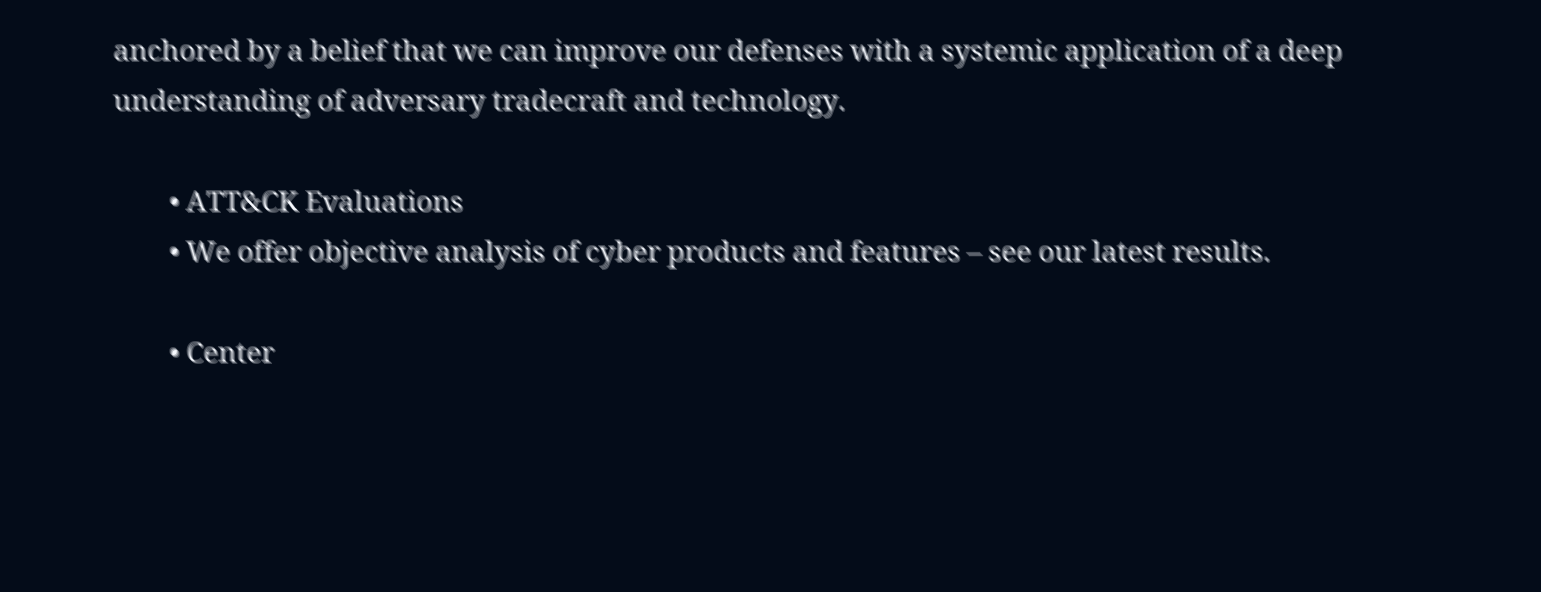anchored by a belief that we can improve our defenses with a systemic application of a deep understanding of adversary tradecraft and technology.

        • ATT&CK Evaluations
        • We offer objective analysis of cyber products and features – see our latest results.

        • Center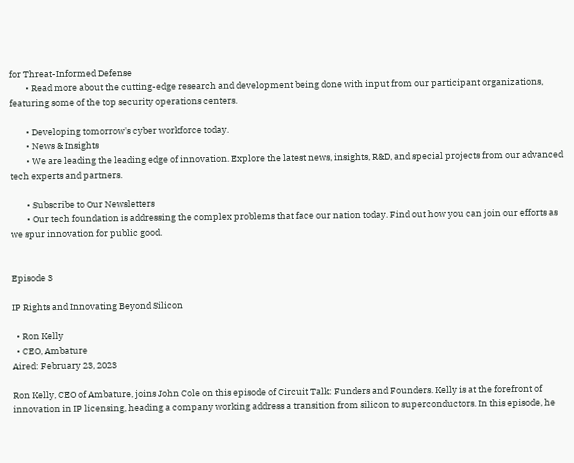for Threat-Informed Defense
        • Read more about the cutting-edge research and development being done with input from our participant organizations, featuring some of the top security operations centers.

        • Developing tomorrow's cyber workforce today.
        • News & Insights
        • We are leading the leading edge of innovation. Explore the latest news, insights, R&D, and special projects from our advanced tech experts and partners.

        • Subscribe to Our Newsletters
        • Our tech foundation is addressing the complex problems that face our nation today. Find out how you can join our efforts as we spur innovation for public good.


Episode 3

IP Rights and Innovating Beyond Silicon

  • Ron Kelly
  • CEO, Ambature
Aired: February 23, 2023

Ron Kelly, CEO of Ambature, joins John Cole on this episode of Circuit Talk: Funders and Founders. Kelly is at the forefront of innovation in IP licensing, heading a company working address a transition from silicon to superconductors. In this episode, he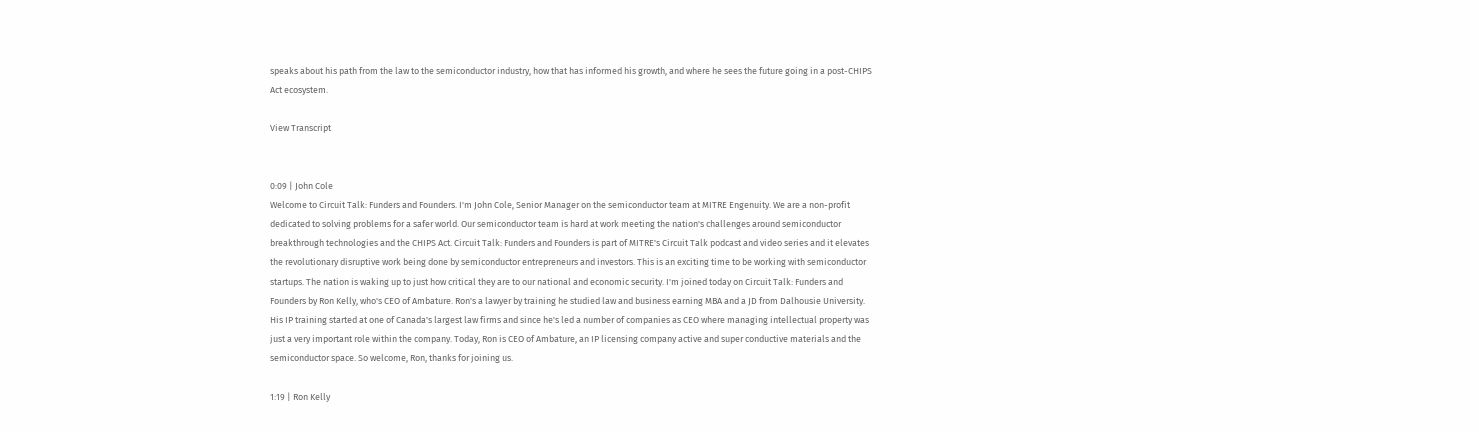speaks about his path from the law to the semiconductor industry, how that has informed his growth, and where he sees the future going in a post-CHIPS Act ecosystem.

View Transcript


0:09 | John Cole
Welcome to Circuit Talk: Funders and Founders. I'm John Cole, Senior Manager on the semiconductor team at MITRE Engenuity. We are a non-profit dedicated to solving problems for a safer world. Our semiconductor team is hard at work meeting the nation's challenges around semiconductor breakthrough technologies and the CHIPS Act. Circuit Talk: Funders and Founders is part of MITRE's Circuit Talk podcast and video series and it elevates the revolutionary disruptive work being done by semiconductor entrepreneurs and investors. This is an exciting time to be working with semiconductor startups. The nation is waking up to just how critical they are to our national and economic security. I'm joined today on Circuit Talk: Funders and Founders by Ron Kelly, who's CEO of Ambature. Ron's a lawyer by training he studied law and business earning MBA and a JD from Dalhousie University. His IP training started at one of Canada's largest law firms and since he's led a number of companies as CEO where managing intellectual property was just a very important role within the company. Today, Ron is CEO of Ambature, an IP licensing company active and super conductive materials and the semiconductor space. So welcome, Ron, thanks for joining us.

1:19 | Ron Kelly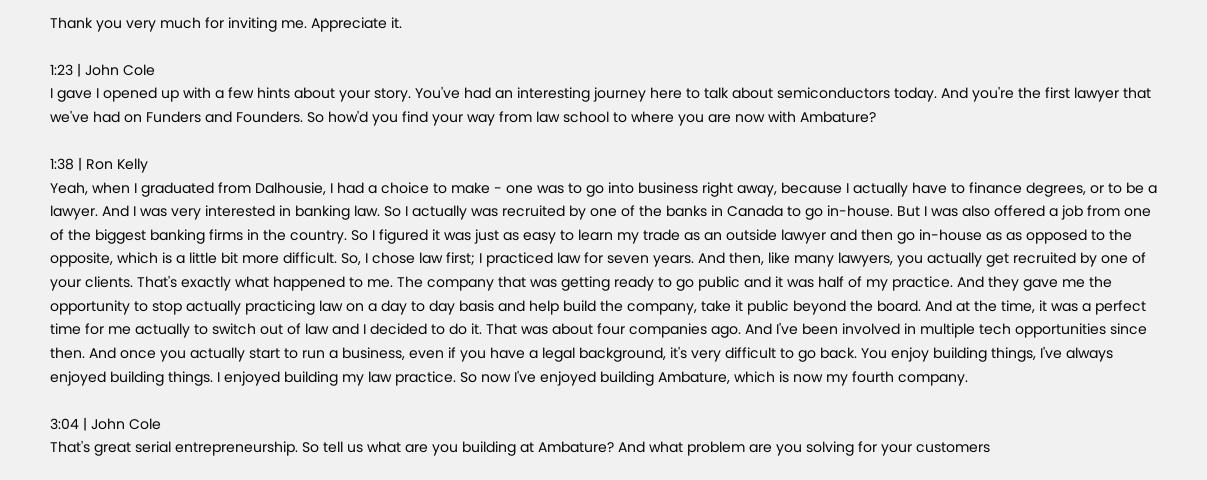Thank you very much for inviting me. Appreciate it.

1:23 | John Cole
I gave I opened up with a few hints about your story. You've had an interesting journey here to talk about semiconductors today. And you're the first lawyer that we've had on Funders and Founders. So how'd you find your way from law school to where you are now with Ambature?

1:38 | Ron Kelly
Yeah, when I graduated from Dalhousie, I had a choice to make - one was to go into business right away, because I actually have to finance degrees, or to be a lawyer. And I was very interested in banking law. So I actually was recruited by one of the banks in Canada to go in-house. But I was also offered a job from one of the biggest banking firms in the country. So I figured it was just as easy to learn my trade as an outside lawyer and then go in-house as as opposed to the opposite, which is a little bit more difficult. So, I chose law first; I practiced law for seven years. And then, like many lawyers, you actually get recruited by one of your clients. That's exactly what happened to me. The company that was getting ready to go public and it was half of my practice. And they gave me the opportunity to stop actually practicing law on a day to day basis and help build the company, take it public beyond the board. And at the time, it was a perfect time for me actually to switch out of law and I decided to do it. That was about four companies ago. And I've been involved in multiple tech opportunities since then. And once you actually start to run a business, even if you have a legal background, it's very difficult to go back. You enjoy building things, I've always enjoyed building things. I enjoyed building my law practice. So now I've enjoyed building Ambature, which is now my fourth company.

3:04 | John Cole
That's great serial entrepreneurship. So tell us what are you building at Ambature? And what problem are you solving for your customers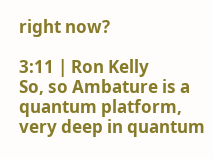right now?

3:11 | Ron Kelly
So, so Ambature is a quantum platform, very deep in quantum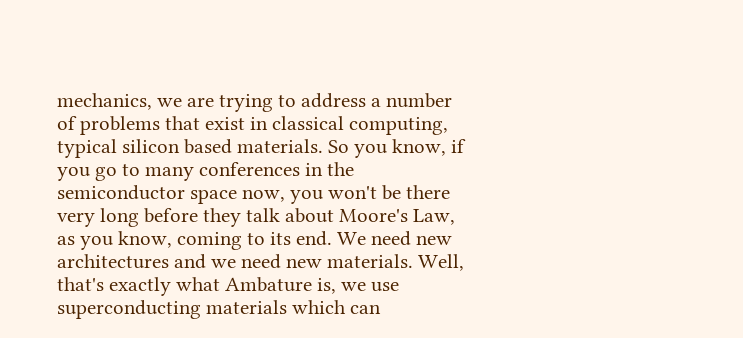mechanics, we are trying to address a number of problems that exist in classical computing, typical silicon based materials. So you know, if you go to many conferences in the semiconductor space now, you won't be there very long before they talk about Moore's Law, as you know, coming to its end. We need new architectures and we need new materials. Well, that's exactly what Ambature is, we use superconducting materials which can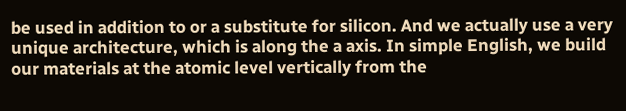be used in addition to or a substitute for silicon. And we actually use a very unique architecture, which is along the a axis. In simple English, we build our materials at the atomic level vertically from the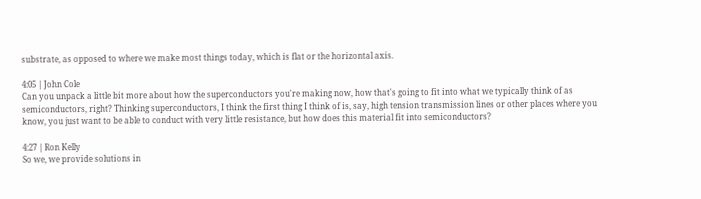substrate, as opposed to where we make most things today, which is flat or the horizontal axis.

4:05 | John Cole
Can you unpack a little bit more about how the superconductors you're making now, how that's going to fit into what we typically think of as semiconductors, right? Thinking superconductors, I think the first thing I think of is, say, high tension transmission lines or other places where you know, you just want to be able to conduct with very little resistance, but how does this material fit into semiconductors?

4:27 | Ron Kelly
So we, we provide solutions in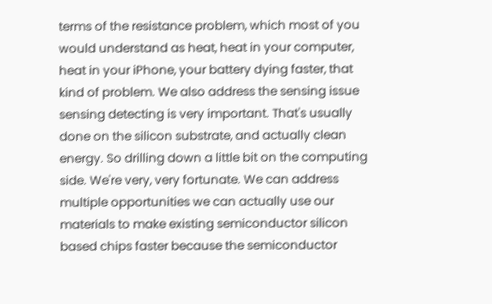terms of the resistance problem, which most of you would understand as heat, heat in your computer, heat in your iPhone, your battery dying faster, that kind of problem. We also address the sensing issue sensing detecting is very important. That's usually done on the silicon substrate, and actually clean energy. So drilling down a little bit on the computing side. We're very, very fortunate. We can address multiple opportunities we can actually use our materials to make existing semiconductor silicon based chips faster because the semiconductor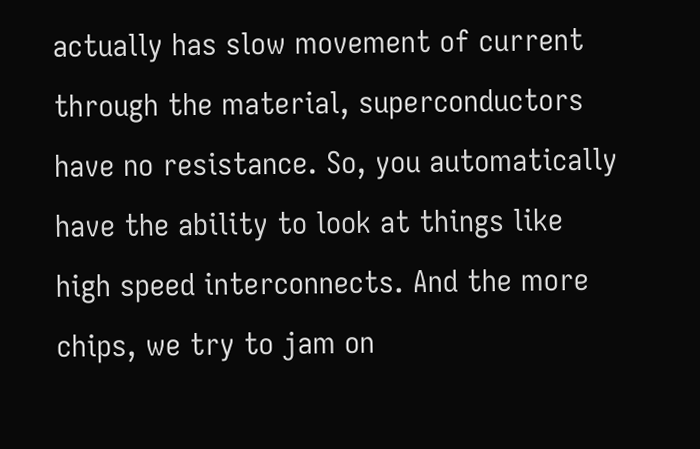actually has slow movement of current through the material, superconductors have no resistance. So, you automatically have the ability to look at things like high speed interconnects. And the more chips, we try to jam on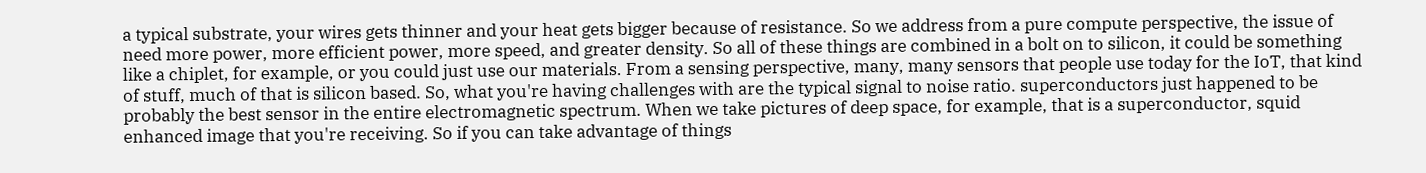a typical substrate, your wires gets thinner and your heat gets bigger because of resistance. So we address from a pure compute perspective, the issue of need more power, more efficient power, more speed, and greater density. So all of these things are combined in a bolt on to silicon, it could be something like a chiplet, for example, or you could just use our materials. From a sensing perspective, many, many sensors that people use today for the IoT, that kind of stuff, much of that is silicon based. So, what you're having challenges with are the typical signal to noise ratio. superconductors just happened to be probably the best sensor in the entire electromagnetic spectrum. When we take pictures of deep space, for example, that is a superconductor, squid enhanced image that you're receiving. So if you can take advantage of things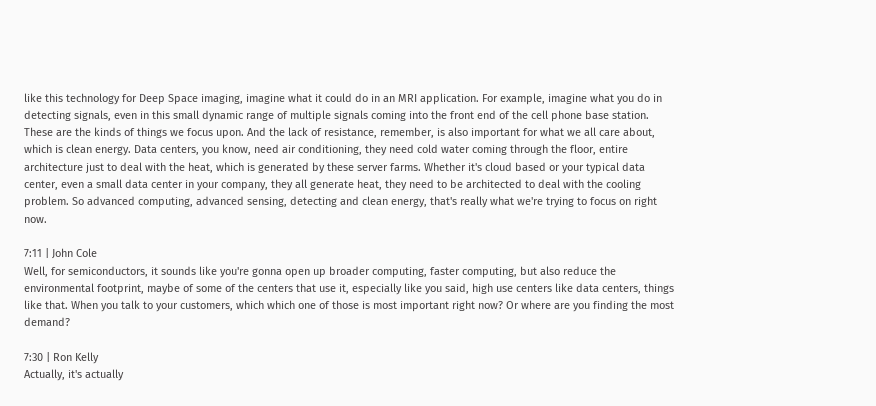like this technology for Deep Space imaging, imagine what it could do in an MRI application. For example, imagine what you do in detecting signals, even in this small dynamic range of multiple signals coming into the front end of the cell phone base station. These are the kinds of things we focus upon. And the lack of resistance, remember, is also important for what we all care about, which is clean energy. Data centers, you know, need air conditioning, they need cold water coming through the floor, entire architecture just to deal with the heat, which is generated by these server farms. Whether it's cloud based or your typical data center, even a small data center in your company, they all generate heat, they need to be architected to deal with the cooling problem. So advanced computing, advanced sensing, detecting and clean energy, that's really what we're trying to focus on right now.

7:11 | John Cole
Well, for semiconductors, it sounds like you're gonna open up broader computing, faster computing, but also reduce the environmental footprint, maybe of some of the centers that use it, especially like you said, high use centers like data centers, things like that. When you talk to your customers, which which one of those is most important right now? Or where are you finding the most demand?

7:30 | Ron Kelly
Actually, it's actually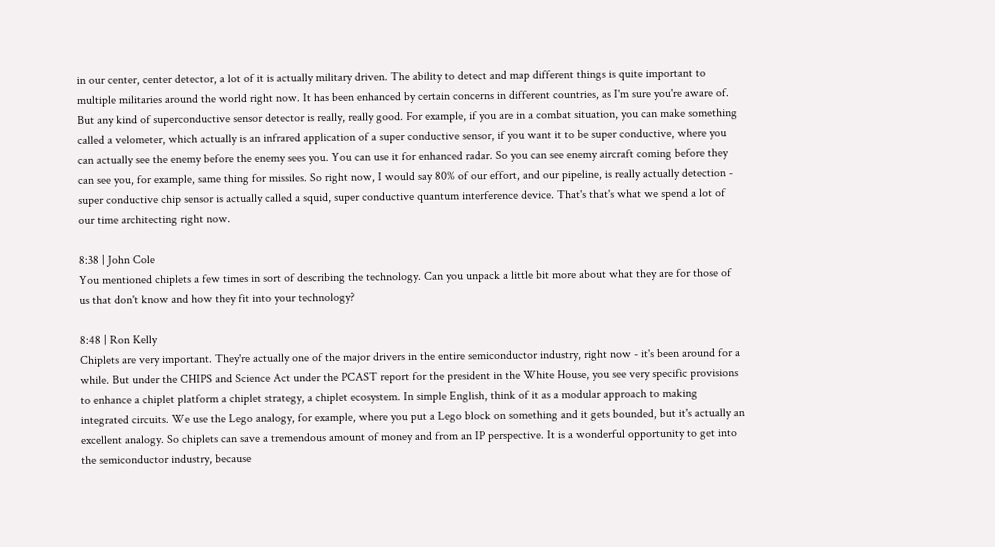in our center, center detector, a lot of it is actually military driven. The ability to detect and map different things is quite important to multiple militaries around the world right now. It has been enhanced by certain concerns in different countries, as I'm sure you're aware of. But any kind of superconductive sensor detector is really, really good. For example, if you are in a combat situation, you can make something called a velometer, which actually is an infrared application of a super conductive sensor, if you want it to be super conductive, where you can actually see the enemy before the enemy sees you. You can use it for enhanced radar. So you can see enemy aircraft coming before they can see you, for example, same thing for missiles. So right now, I would say 80% of our effort, and our pipeline, is really actually detection - super conductive chip sensor is actually called a squid, super conductive quantum interference device. That's that's what we spend a lot of our time architecting right now.

8:38 | John Cole
You mentioned chiplets a few times in sort of describing the technology. Can you unpack a little bit more about what they are for those of us that don't know and how they fit into your technology?

8:48 | Ron Kelly
Chiplets are very important. They're actually one of the major drivers in the entire semiconductor industry, right now - it's been around for a while. But under the CHIPS and Science Act under the PCAST report for the president in the White House, you see very specific provisions to enhance a chiplet platform a chiplet strategy, a chiplet ecosystem. In simple English, think of it as a modular approach to making integrated circuits. We use the Lego analogy, for example, where you put a Lego block on something and it gets bounded, but it's actually an excellent analogy. So chiplets can save a tremendous amount of money and from an IP perspective. It is a wonderful opportunity to get into the semiconductor industry, because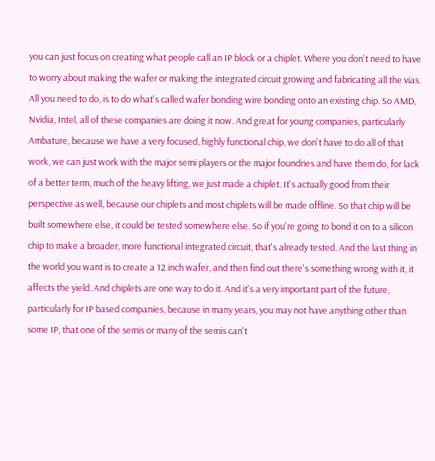you can just focus on creating what people call an IP block or a chiplet. Where you don't need to have to worry about making the wafer or making the integrated circuit growing and fabricating all the vias. All you need to do, is to do what's called wafer bonding wire bonding onto an existing chip. So AMD, Nvidia, Intel, all of these companies are doing it now. And great for young companies, particularly Ambature, because we have a very focused, highly functional chip, we don't have to do all of that work, we can just work with the major semi players or the major foundries and have them do, for lack of a better term, much of the heavy lifting, we just made a chiplet. It's actually good from their perspective as well, because our chiplets and most chiplets will be made offline. So that chip will be built somewhere else, it could be tested somewhere else. So if you're going to bond it on to a silicon chip to make a broader, more functional integrated circuit, that's already tested. And the last thing in the world you want is to create a 12 inch wafer, and then find out there's something wrong with it, it affects the yield. And chiplets are one way to do it. And it's a very important part of the future, particularly for IP based companies, because in many years, you may not have anything other than some IP, that one of the semis or many of the semis can't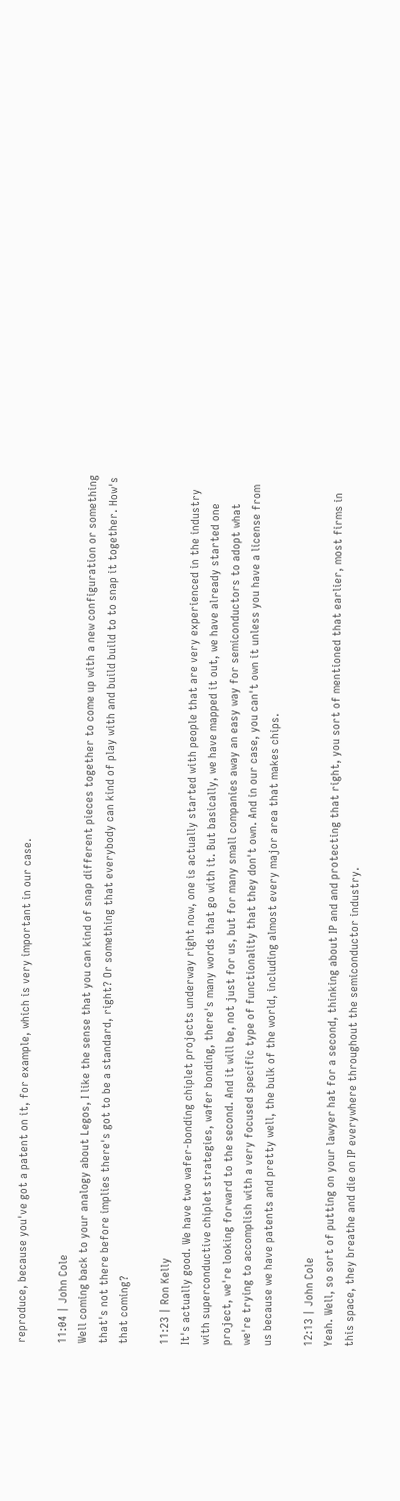reproduce, because you've got a patent on it, for example, which is very important in our case.

11:04 | John Cole
Well coming back to your analogy about Legos, I like the sense that you can kind of snap different pieces together to come up with a new configuration or something that's not there before implies there's got to be a standard, right? Or something that everybody can kind of play with and build build to to snap it together. How's that coming?

11:23 | Ron Kelly
It's actually good. We have two wafer-bonding chiplet projects underway right now, one is actually started with people that are very experienced in the industry with superconductive chiplet strategies, wafer bonding, there's many words that go with it. But basically, we have mapped it out, we have already started one project, we're looking forward to the second. And it will be, not just for us, but for many small companies away an easy way for semiconductors to adopt what we're trying to accomplish with a very focused specific type of functionality that they don't own. And in our case, you can't own it unless you have a license from us because we have patents and pretty well, the bulk of the world, including almost every major area that makes chips.

12:13 | John Cole
Yeah. Well, so sort of putting on your lawyer hat for a second, thinking about IP and and protecting that right, you sort of mentioned that earlier, most firms in this space, they breathe and die on IP everywhere throughout the semiconductor industry.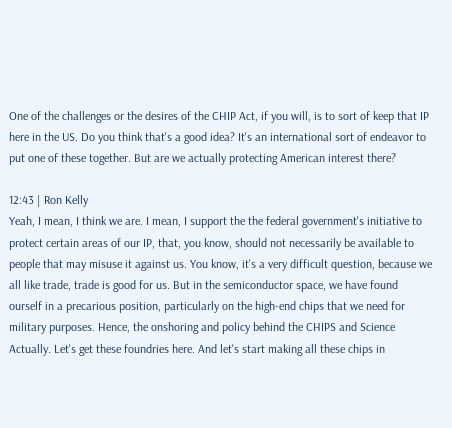One of the challenges or the desires of the CHIP Act, if you will, is to sort of keep that IP here in the US. Do you think that's a good idea? It's an international sort of endeavor to put one of these together. But are we actually protecting American interest there?

12:43 | Ron Kelly
Yeah, I mean, I think we are. I mean, I support the the federal government's initiative to protect certain areas of our IP, that, you know, should not necessarily be available to people that may misuse it against us. You know, it's a very difficult question, because we all like trade, trade is good for us. But in the semiconductor space, we have found ourself in a precarious position, particularly on the high-end chips that we need for military purposes. Hence, the onshoring and policy behind the CHIPS and Science Actually. Let's get these foundries here. And let's start making all these chips in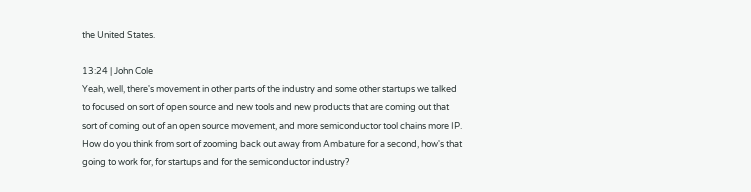the United States.

13:24 | John Cole
Yeah, well, there's movement in other parts of the industry and some other startups we talked to focused on sort of open source and new tools and new products that are coming out that sort of coming out of an open source movement, and more semiconductor tool chains more IP. How do you think from sort of zooming back out away from Ambature for a second, how's that going to work for, for startups and for the semiconductor industry?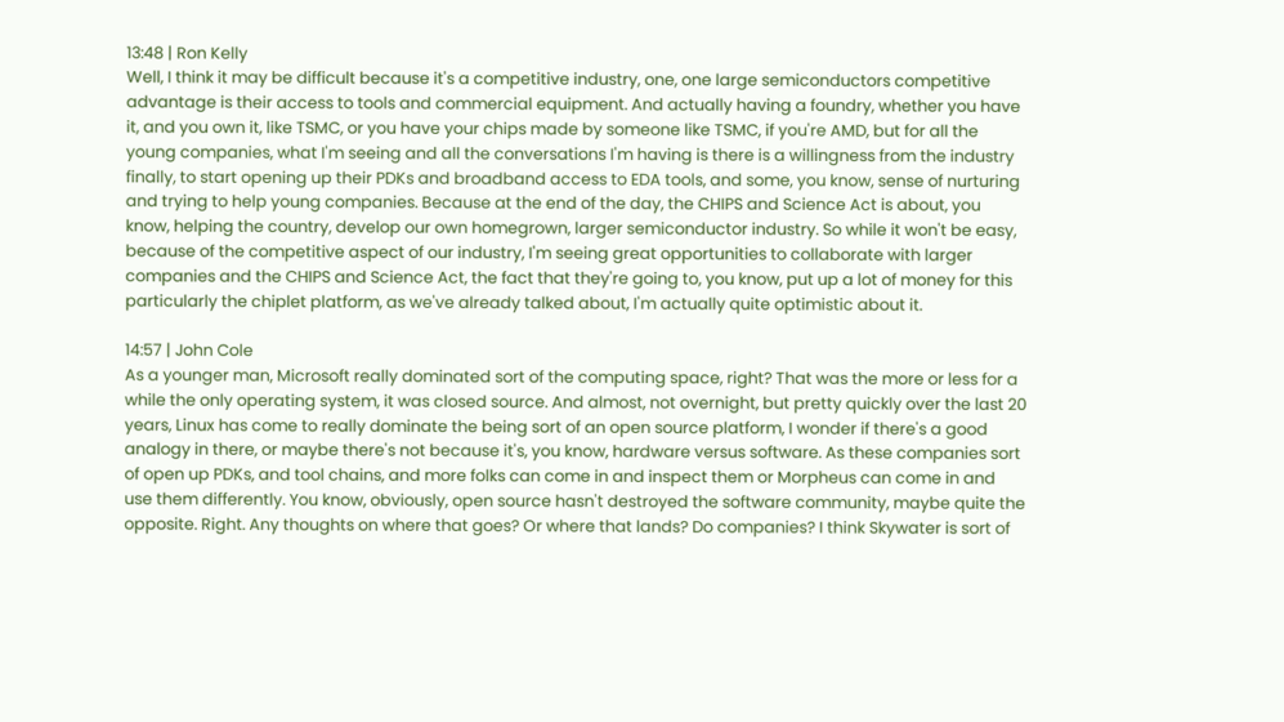13:48 | Ron Kelly
Well, I think it may be difficult because it's a competitive industry, one, one large semiconductors competitive advantage is their access to tools and commercial equipment. And actually having a foundry, whether you have it, and you own it, like TSMC, or you have your chips made by someone like TSMC, if you're AMD, but for all the young companies, what I'm seeing and all the conversations I'm having is there is a willingness from the industry finally, to start opening up their PDKs and broadband access to EDA tools, and some, you know, sense of nurturing and trying to help young companies. Because at the end of the day, the CHIPS and Science Act is about, you know, helping the country, develop our own homegrown, larger semiconductor industry. So while it won't be easy, because of the competitive aspect of our industry, I'm seeing great opportunities to collaborate with larger companies and the CHIPS and Science Act, the fact that they're going to, you know, put up a lot of money for this particularly the chiplet platform, as we've already talked about, I'm actually quite optimistic about it.

14:57 | John Cole
As a younger man, Microsoft really dominated sort of the computing space, right? That was the more or less for a while the only operating system, it was closed source. And almost, not overnight, but pretty quickly over the last 20 years, Linux has come to really dominate the being sort of an open source platform, I wonder if there's a good analogy in there, or maybe there's not because it's, you know, hardware versus software. As these companies sort of open up PDKs, and tool chains, and more folks can come in and inspect them or Morpheus can come in and use them differently. You know, obviously, open source hasn't destroyed the software community, maybe quite the opposite. Right. Any thoughts on where that goes? Or where that lands? Do companies? I think Skywater is sort of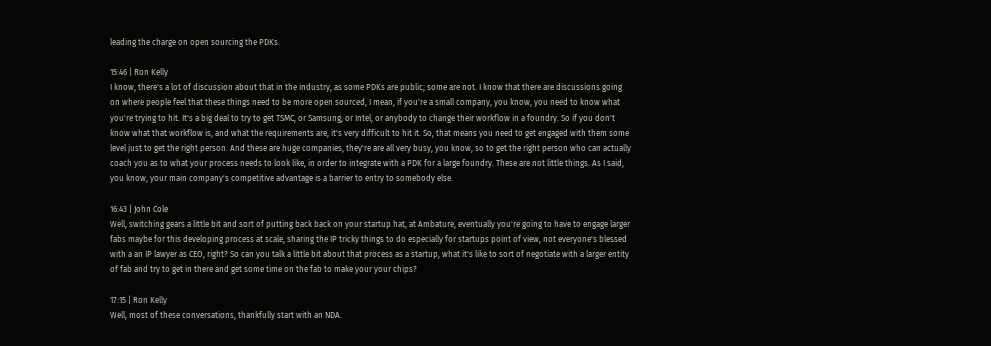leading the charge on open sourcing the PDKs.

15:46 | Ron Kelly
I know, there's a lot of discussion about that in the industry, as some PDKs are public, some are not. I know that there are discussions going on where people feel that these things need to be more open sourced, I mean, if you're a small company, you know, you need to know what you're trying to hit. It's a big deal to try to get TSMC, or Samsung, or Intel, or anybody to change their workflow in a foundry. So if you don't know what that workflow is, and what the requirements are, it's very difficult to hit it. So, that means you need to get engaged with them some level just to get the right person. And these are huge companies, they're are all very busy, you know, so to get the right person who can actually coach you as to what your process needs to look like, in order to integrate with a PDK for a large foundry. These are not little things. As I said, you know, your main company's competitive advantage is a barrier to entry to somebody else.

16:43 | John Cole
Well, switching gears a little bit and sort of putting back back on your startup hat, at Ambature, eventually you're going to have to engage larger fabs maybe for this developing process at scale, sharing the IP tricky things to do especially for startups point of view, not everyone's blessed with a an IP lawyer as CEO, right? So can you talk a little bit about that process as a startup, what it's like to sort of negotiate with a larger entity of fab and try to get in there and get some time on the fab to make your your chips?

17:15 | Ron Kelly
Well, most of these conversations, thankfully start with an NDA.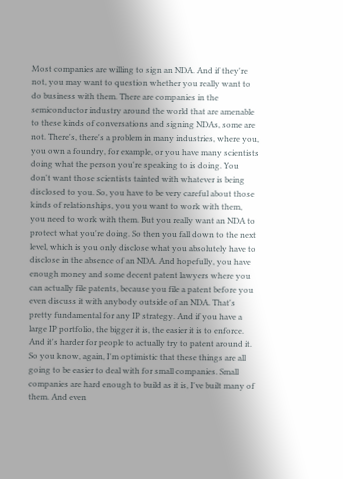Most companies are willing to sign an NDA. And if they're not, you may want to question whether you really want to do business with them. There are companies in the semiconductor industry around the world that are amenable to these kinds of conversations and signing NDAs, some are not. There's, there's a problem in many industries, where you, you own a foundry, for example, or you have many scientists doing what the person you're speaking to is doing. You don't want those scientists tainted with whatever is being disclosed to you. So, you have to be very careful about those kinds of relationships, you you want to work with them, you need to work with them. But you really want an NDA to protect what you're doing. So then you fall down to the next level, which is you only disclose what you absolutely have to disclose in the absence of an NDA. And hopefully, you have enough money and some decent patent lawyers where you can actually file patents, because you file a patent before you even discuss it with anybody outside of an NDA. That's pretty fundamental for any IP strategy. And if you have a large IP portfolio, the bigger it is, the easier it is to enforce. And it's harder for people to actually try to patent around it. So you know, again, I'm optimistic that these things are all going to be easier to deal with for small companies. Small companies are hard enough to build as it is, I've built many of them. And even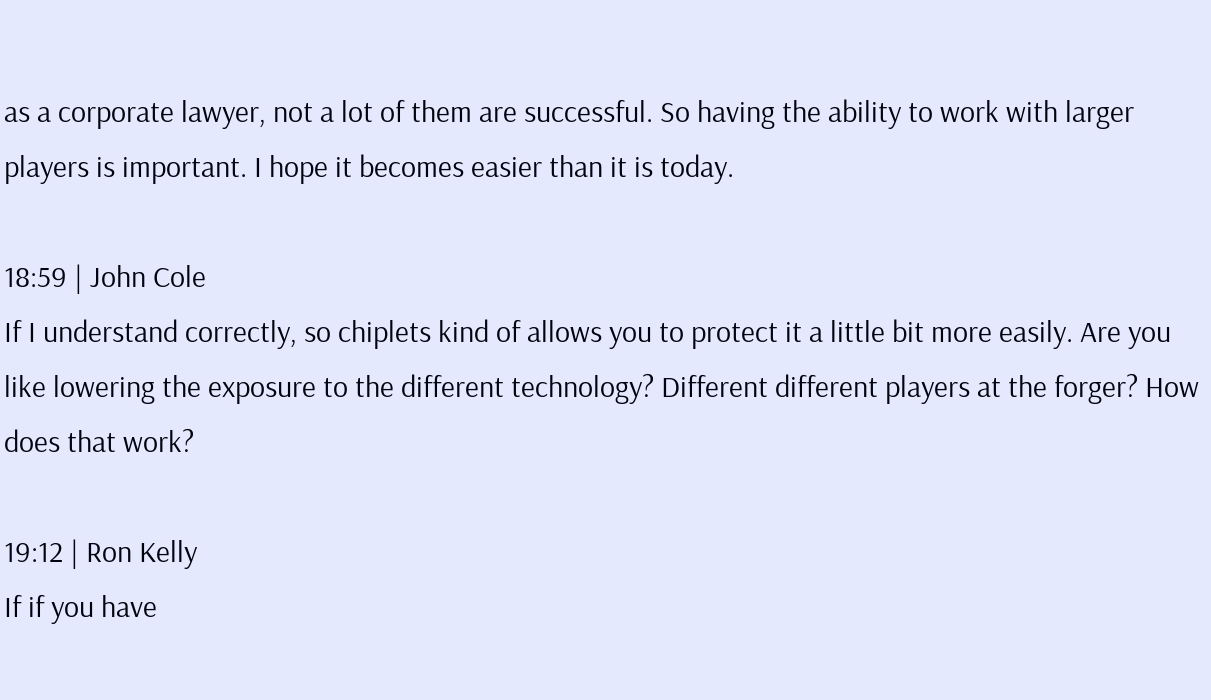as a corporate lawyer, not a lot of them are successful. So having the ability to work with larger players is important. I hope it becomes easier than it is today.

18:59 | John Cole
If I understand correctly, so chiplets kind of allows you to protect it a little bit more easily. Are you like lowering the exposure to the different technology? Different different players at the forger? How does that work?

19:12 | Ron Kelly
If if you have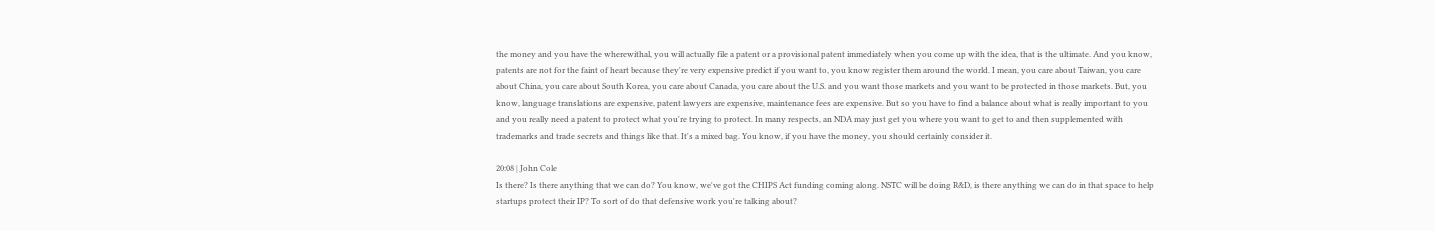the money and you have the wherewithal, you will actually file a patent or a provisional patent immediately when you come up with the idea, that is the ultimate. And you know, patents are not for the faint of heart because they're very expensive predict if you want to, you know register them around the world. I mean, you care about Taiwan, you care about China, you care about South Korea, you care about Canada, you care about the U.S. and you want those markets and you want to be protected in those markets. But, you know, language translations are expensive, patent lawyers are expensive, maintenance fees are expensive. But so you have to find a balance about what is really important to you and you really need a patent to protect what you're trying to protect. In many respects, an NDA may just get you where you want to get to and then supplemented with trademarks and trade secrets and things like that. It's a mixed bag. You know, if you have the money, you should certainly consider it.

20:08 | John Cole
Is there? Is there anything that we can do? You know, we've got the CHIPS Act funding coming along. NSTC will be doing R&D, is there anything we can do in that space to help startups protect their IP? To sort of do that defensive work you're talking about?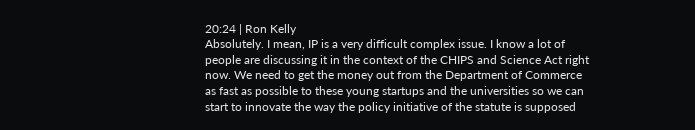20:24 | Ron Kelly
Absolutely. I mean, IP is a very difficult complex issue. I know a lot of people are discussing it in the context of the CHIPS and Science Act right now. We need to get the money out from the Department of Commerce as fast as possible to these young startups and the universities so we can start to innovate the way the policy initiative of the statute is supposed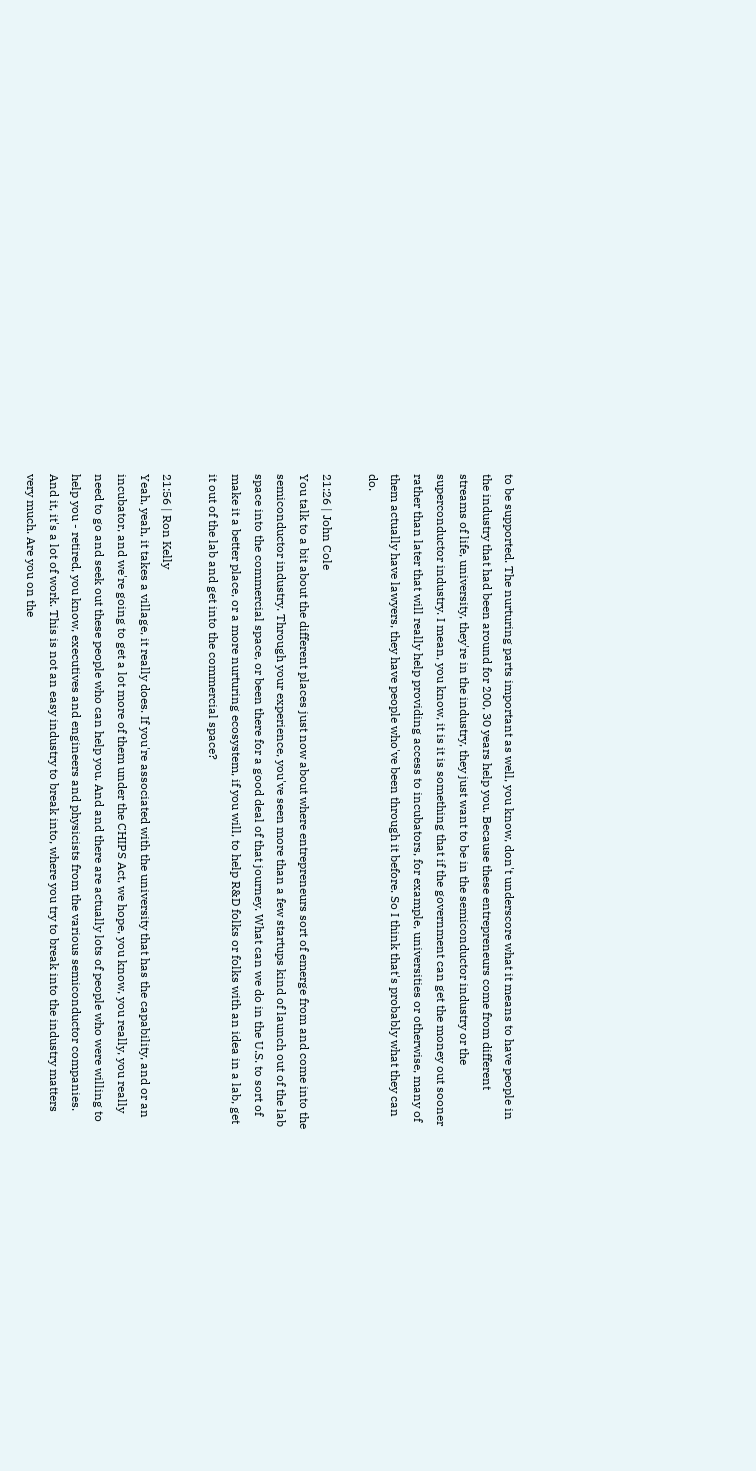to be supported. The nurturing parts important as well, you know, don't underscore what it means to have people in the industry that had been around for 200, 30 years help you. Because these entrepreneurs come from different streams of life, university, they're in the industry, they just want to be in the semiconductor industry or the superconductor industry. I mean, you know, it is it is something that if the government can get the money out sooner rather than later that will really help providing access to incubators, for example, universities or otherwise, many of them actually have lawyers, they have people who've been through it before. So I think that's probably what they can do.

21:26 | John Cole
You talk to a bit about the different places just now about where entrepreneurs sort of emerge from and come into the semiconductor industry. Through your experience, you've seen more than a few startups kind of launch out of the lab space into the commercial space, or been there for a good deal of that journey. What can we do in the U.S. to sort of make it a better place, or a more nurturing ecosystem, if you will, to help R&D folks or folks with an idea in a lab, get it out of the lab and get into the commercial space?

21:56 | Ron Kelly
Yeah, yeah, it takes a village, it really does. If you're associated with the university that has the capability, and or an incubator, and we're going to get a lot more of them under the CHIPS Act, we hope, you know, you really, you really need to go and seek out these people who can help you. And and there are actually lots of people who were willing to help you - retired, you know, executives and engineers and physicists from the various semiconductor companies. And it, it's a lot of work. This is not an easy industry to break into, where you try to break into the industry matters very much. Are you on the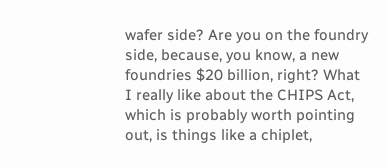wafer side? Are you on the foundry side, because, you know, a new foundries $20 billion, right? What I really like about the CHIPS Act, which is probably worth pointing out, is things like a chiplet,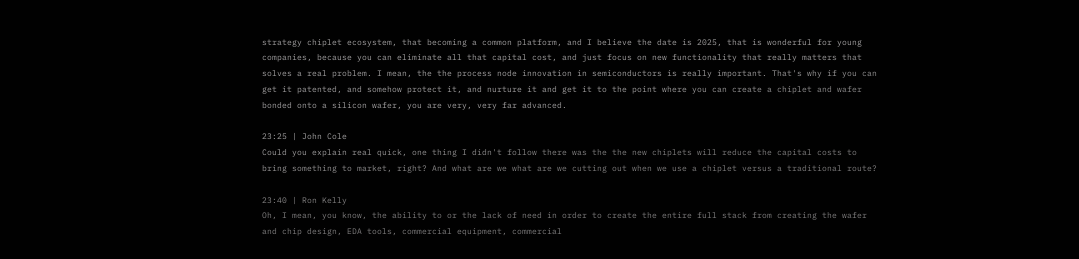strategy chiplet ecosystem, that becoming a common platform, and I believe the date is 2025, that is wonderful for young companies, because you can eliminate all that capital cost, and just focus on new functionality that really matters that solves a real problem. I mean, the the process node innovation in semiconductors is really important. That's why if you can get it patented, and somehow protect it, and nurture it and get it to the point where you can create a chiplet and wafer bonded onto a silicon wafer, you are very, very far advanced.

23:25 | John Cole
Could you explain real quick, one thing I didn't follow there was the the new chiplets will reduce the capital costs to bring something to market, right? And what are we what are we cutting out when we use a chiplet versus a traditional route?

23:40 | Ron Kelly
Oh, I mean, you know, the ability to or the lack of need in order to create the entire full stack from creating the wafer and chip design, EDA tools, commercial equipment, commercial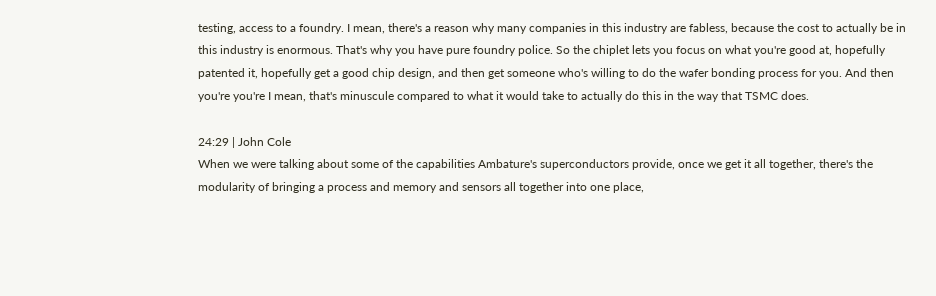testing, access to a foundry. I mean, there's a reason why many companies in this industry are fabless, because the cost to actually be in this industry is enormous. That's why you have pure foundry police. So the chiplet lets you focus on what you're good at, hopefully patented it, hopefully get a good chip design, and then get someone who's willing to do the wafer bonding process for you. And then you're you're I mean, that's minuscule compared to what it would take to actually do this in the way that TSMC does.

24:29 | John Cole
When we were talking about some of the capabilities Ambature's superconductors provide, once we get it all together, there's the modularity of bringing a process and memory and sensors all together into one place,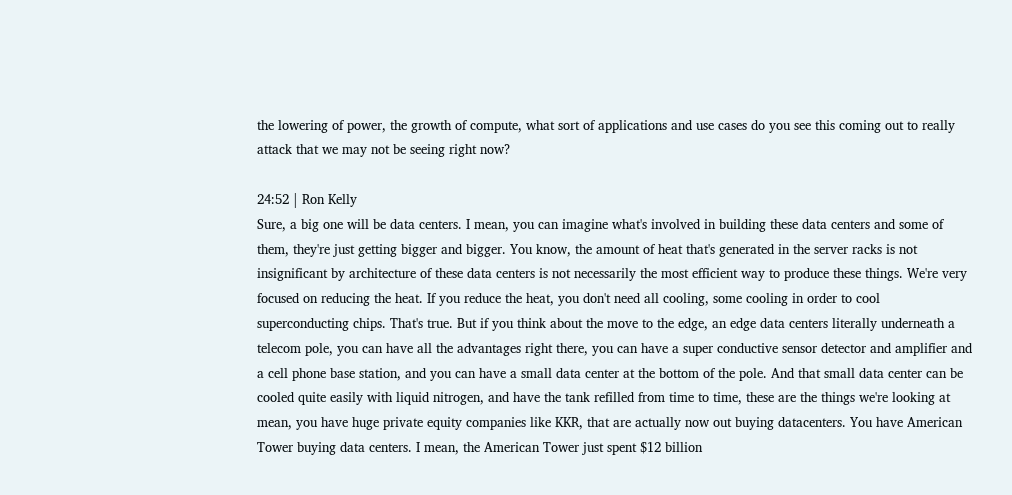the lowering of power, the growth of compute, what sort of applications and use cases do you see this coming out to really attack that we may not be seeing right now?

24:52 | Ron Kelly
Sure, a big one will be data centers. I mean, you can imagine what's involved in building these data centers and some of them, they're just getting bigger and bigger. You know, the amount of heat that's generated in the server racks is not insignificant by architecture of these data centers is not necessarily the most efficient way to produce these things. We're very focused on reducing the heat. If you reduce the heat, you don't need all cooling, some cooling in order to cool superconducting chips. That's true. But if you think about the move to the edge, an edge data centers literally underneath a telecom pole, you can have all the advantages right there, you can have a super conductive sensor detector and amplifier and a cell phone base station, and you can have a small data center at the bottom of the pole. And that small data center can be cooled quite easily with liquid nitrogen, and have the tank refilled from time to time, these are the things we're looking at mean, you have huge private equity companies like KKR, that are actually now out buying datacenters. You have American Tower buying data centers. I mean, the American Tower just spent $12 billion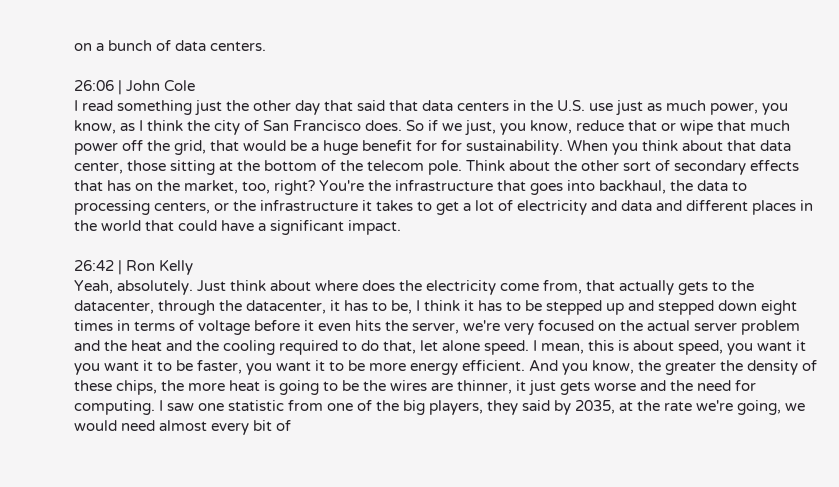on a bunch of data centers.

26:06 | John Cole
I read something just the other day that said that data centers in the U.S. use just as much power, you know, as I think the city of San Francisco does. So if we just, you know, reduce that or wipe that much power off the grid, that would be a huge benefit for for sustainability. When you think about that data center, those sitting at the bottom of the telecom pole. Think about the other sort of secondary effects that has on the market, too, right? You're the infrastructure that goes into backhaul, the data to processing centers, or the infrastructure it takes to get a lot of electricity and data and different places in the world that could have a significant impact.

26:42 | Ron Kelly
Yeah, absolutely. Just think about where does the electricity come from, that actually gets to the datacenter, through the datacenter, it has to be, I think it has to be stepped up and stepped down eight times in terms of voltage before it even hits the server, we're very focused on the actual server problem and the heat and the cooling required to do that, let alone speed. I mean, this is about speed, you want it you want it to be faster, you want it to be more energy efficient. And you know, the greater the density of these chips, the more heat is going to be the wires are thinner, it just gets worse and the need for computing. I saw one statistic from one of the big players, they said by 2035, at the rate we're going, we would need almost every bit of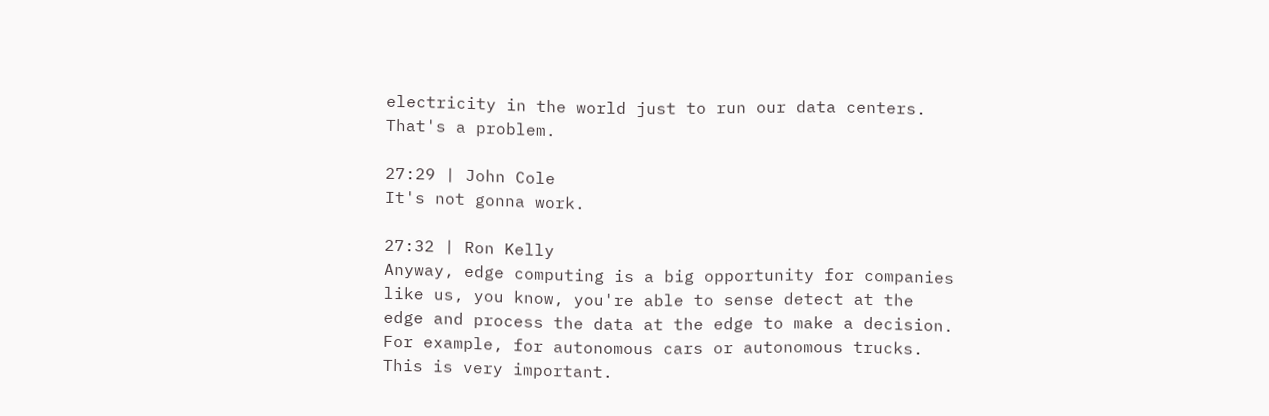electricity in the world just to run our data centers. That's a problem.

27:29 | John Cole
It's not gonna work.

27:32 | Ron Kelly
Anyway, edge computing is a big opportunity for companies like us, you know, you're able to sense detect at the edge and process the data at the edge to make a decision. For example, for autonomous cars or autonomous trucks. This is very important.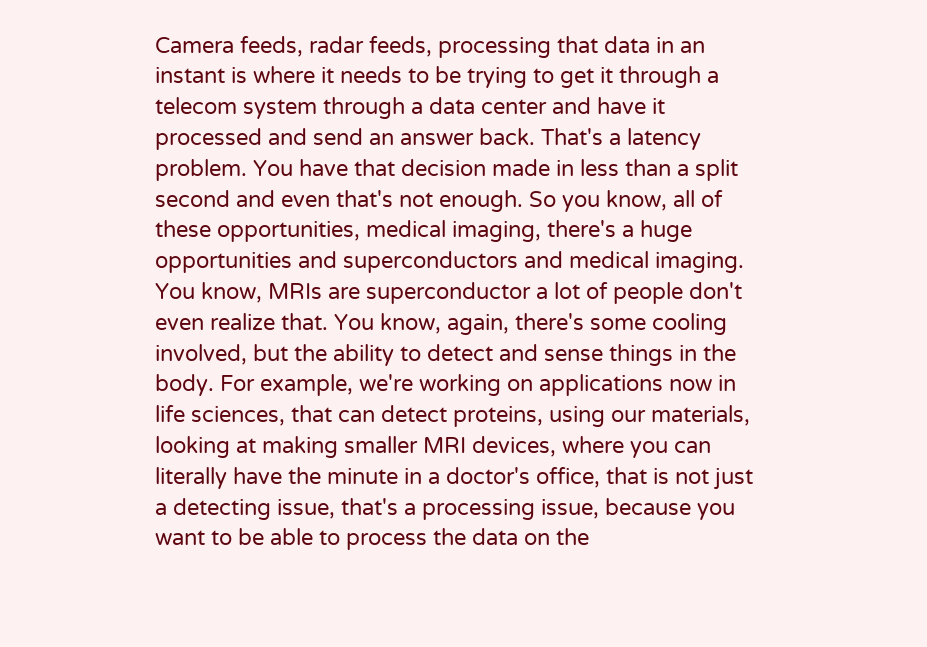Camera feeds, radar feeds, processing that data in an instant is where it needs to be trying to get it through a telecom system through a data center and have it processed and send an answer back. That's a latency problem. You have that decision made in less than a split second and even that's not enough. So you know, all of these opportunities, medical imaging, there's a huge opportunities and superconductors and medical imaging. You know, MRIs are superconductor a lot of people don't even realize that. You know, again, there's some cooling involved, but the ability to detect and sense things in the body. For example, we're working on applications now in life sciences, that can detect proteins, using our materials, looking at making smaller MRI devices, where you can literally have the minute in a doctor's office, that is not just a detecting issue, that's a processing issue, because you want to be able to process the data on the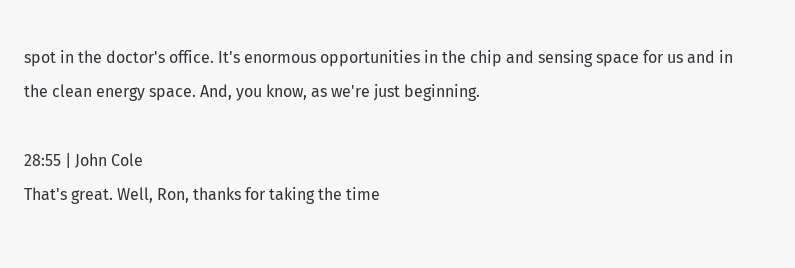spot in the doctor's office. It's enormous opportunities in the chip and sensing space for us and in the clean energy space. And, you know, as we're just beginning.

28:55 | John Cole
That's great. Well, Ron, thanks for taking the time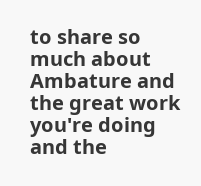to share so much about Ambature and the great work you're doing and the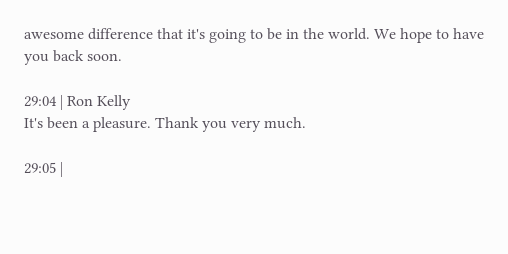awesome difference that it's going to be in the world. We hope to have you back soon.

29:04 | Ron Kelly
It's been a pleasure. Thank you very much.

29:05 |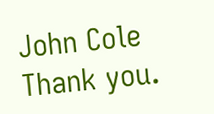John Cole
Thank you.